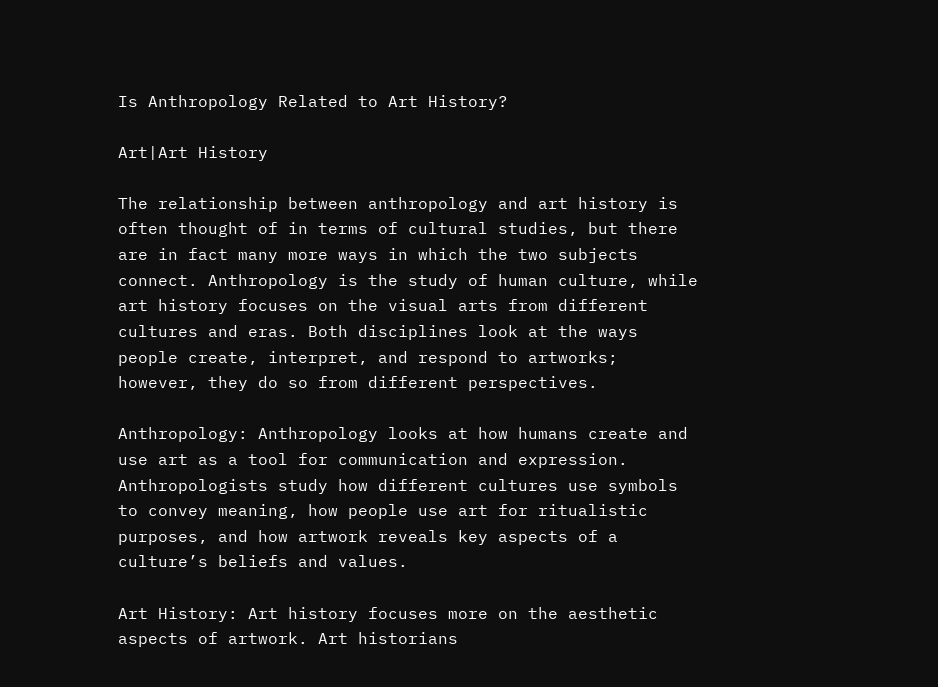Is Anthropology Related to Art History?

Art|Art History

The relationship between anthropology and art history is often thought of in terms of cultural studies, but there are in fact many more ways in which the two subjects connect. Anthropology is the study of human culture, while art history focuses on the visual arts from different cultures and eras. Both disciplines look at the ways people create, interpret, and respond to artworks; however, they do so from different perspectives.

Anthropology: Anthropology looks at how humans create and use art as a tool for communication and expression. Anthropologists study how different cultures use symbols to convey meaning, how people use art for ritualistic purposes, and how artwork reveals key aspects of a culture’s beliefs and values.

Art History: Art history focuses more on the aesthetic aspects of artwork. Art historians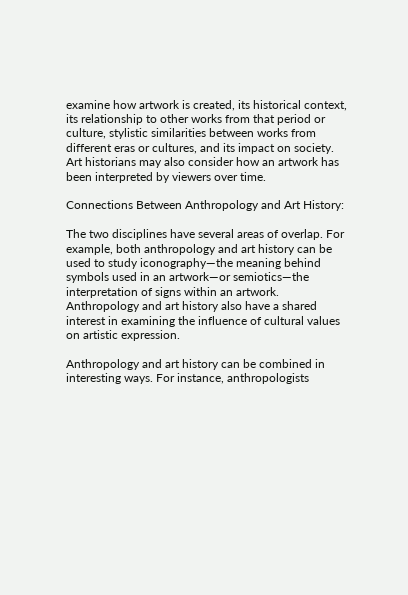examine how artwork is created, its historical context, its relationship to other works from that period or culture, stylistic similarities between works from different eras or cultures, and its impact on society. Art historians may also consider how an artwork has been interpreted by viewers over time.

Connections Between Anthropology and Art History:

The two disciplines have several areas of overlap. For example, both anthropology and art history can be used to study iconography—the meaning behind symbols used in an artwork—or semiotics—the interpretation of signs within an artwork. Anthropology and art history also have a shared interest in examining the influence of cultural values on artistic expression.

Anthropology and art history can be combined in interesting ways. For instance, anthropologists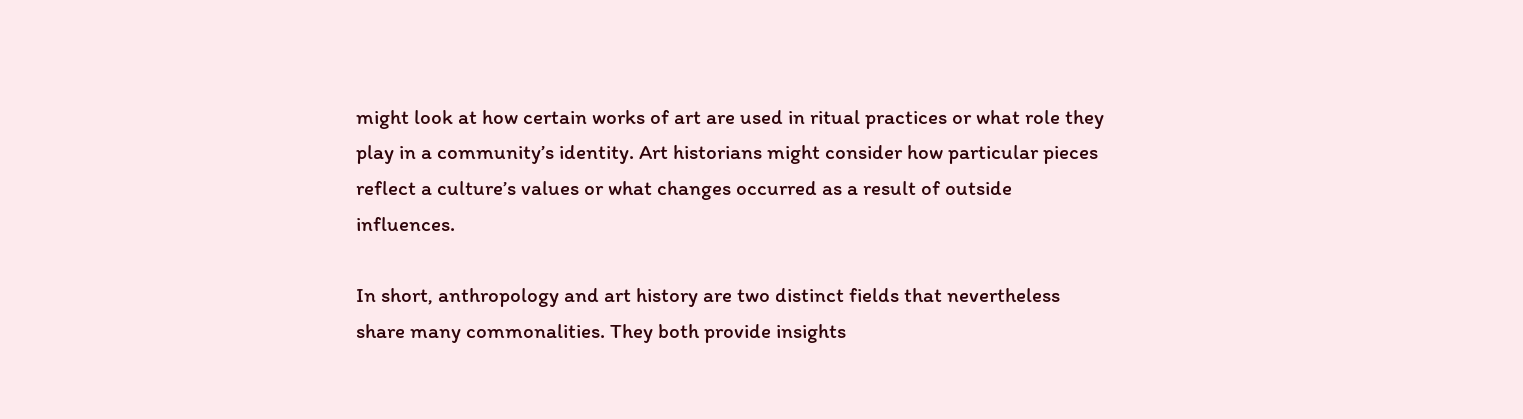might look at how certain works of art are used in ritual practices or what role they play in a community’s identity. Art historians might consider how particular pieces reflect a culture’s values or what changes occurred as a result of outside influences.

In short, anthropology and art history are two distinct fields that nevertheless share many commonalities. They both provide insights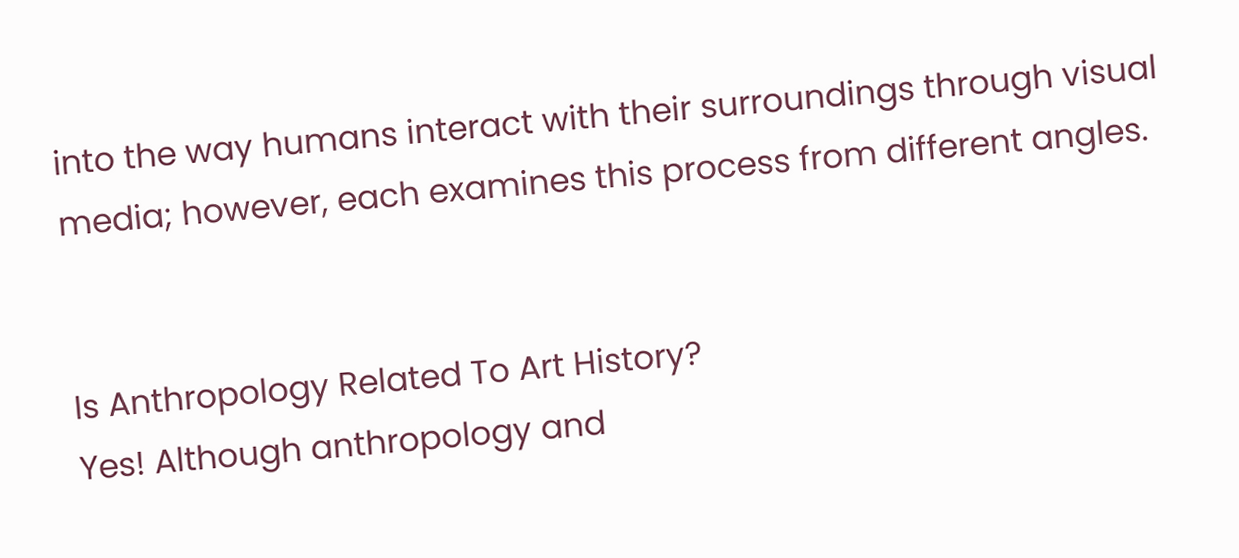into the way humans interact with their surroundings through visual media; however, each examines this process from different angles.


Is Anthropology Related To Art History?
Yes! Although anthropology and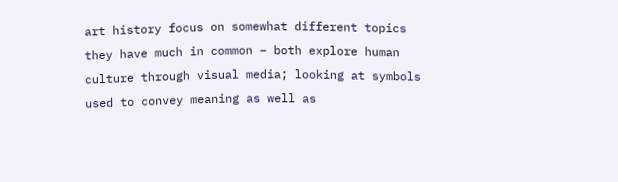art history focus on somewhat different topics they have much in common – both explore human culture through visual media; looking at symbols used to convey meaning as well as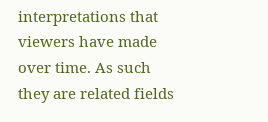interpretations that viewers have made over time. As such they are related fields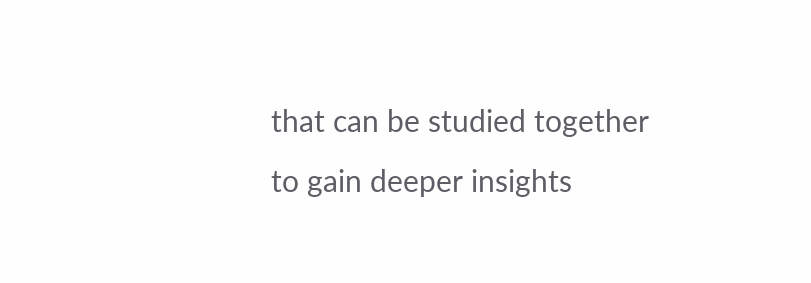that can be studied together to gain deeper insights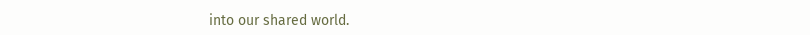into our shared world.